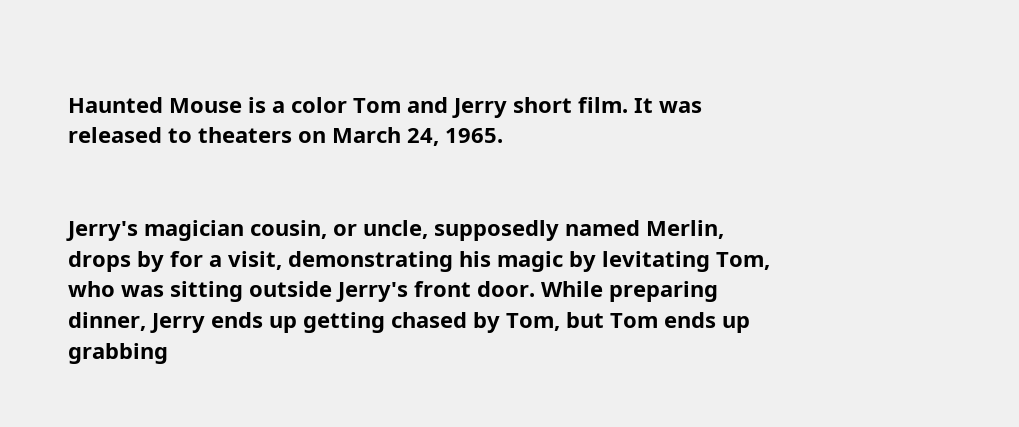Haunted Mouse is a color Tom and Jerry short film. It was released to theaters on March 24, 1965.


Jerry's magician cousin, or uncle, supposedly named Merlin, drops by for a visit, demonstrating his magic by levitating Tom, who was sitting outside Jerry's front door. While preparing dinner, Jerry ends up getting chased by Tom, but Tom ends up grabbing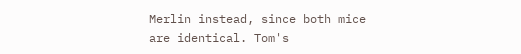Merlin instead, since both mice are identical. Tom's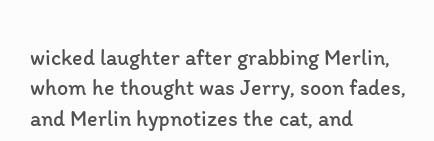wicked laughter after grabbing Merlin, whom he thought was Jerry, soon fades, and Merlin hypnotizes the cat, and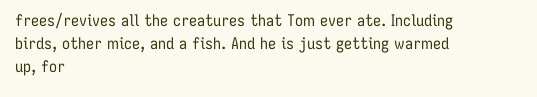frees/revives all the creatures that Tom ever ate. Including birds, other mice, and a fish. And he is just getting warmed up, for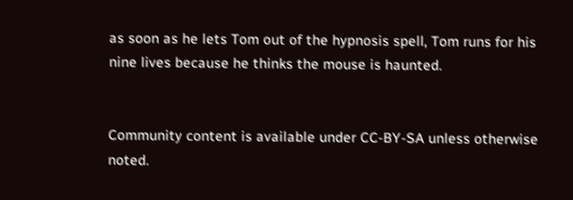as soon as he lets Tom out of the hypnosis spell, Tom runs for his nine lives because he thinks the mouse is haunted.


Community content is available under CC-BY-SA unless otherwise noted.